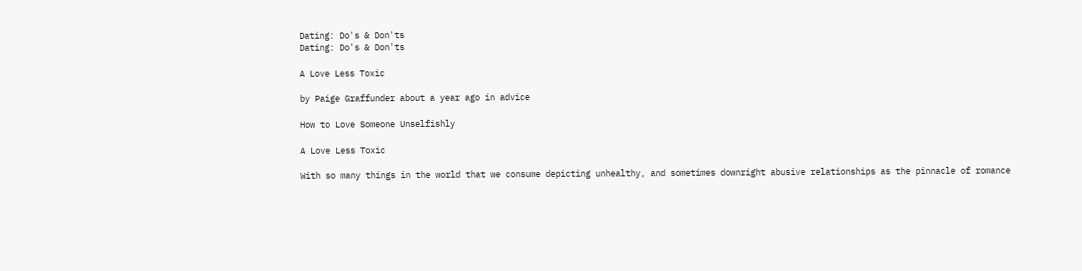Dating: Do's & Don'ts
Dating: Do's & Don'ts

A Love Less Toxic

by Paige Graffunder about a year ago in advice

How to Love Someone Unselfishly

A Love Less Toxic

With so many things in the world that we consume depicting unhealthy, and sometimes downright abusive relationships as the pinnacle of romance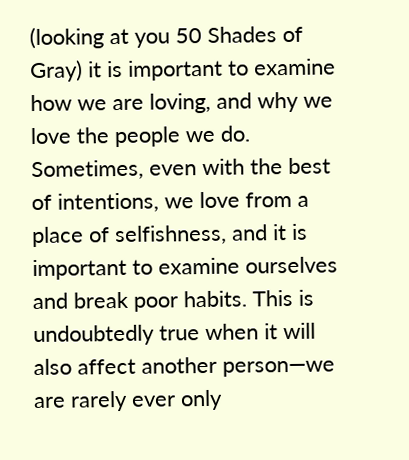(looking at you 50 Shades of Gray) it is important to examine how we are loving, and why we love the people we do. Sometimes, even with the best of intentions, we love from a place of selfishness, and it is important to examine ourselves and break poor habits. This is undoubtedly true when it will also affect another person—we are rarely ever only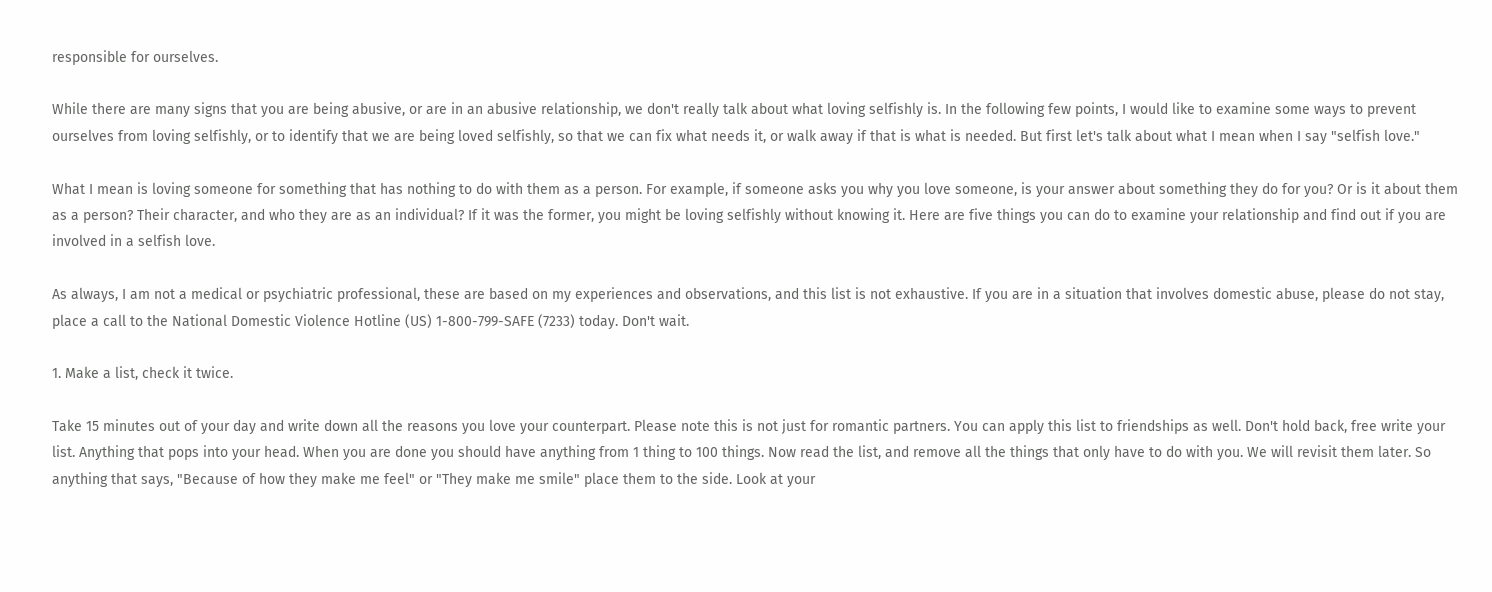responsible for ourselves.

While there are many signs that you are being abusive, or are in an abusive relationship, we don't really talk about what loving selfishly is. In the following few points, I would like to examine some ways to prevent ourselves from loving selfishly, or to identify that we are being loved selfishly, so that we can fix what needs it, or walk away if that is what is needed. But first let's talk about what I mean when I say "selfish love."

What I mean is loving someone for something that has nothing to do with them as a person. For example, if someone asks you why you love someone, is your answer about something they do for you? Or is it about them as a person? Their character, and who they are as an individual? If it was the former, you might be loving selfishly without knowing it. Here are five things you can do to examine your relationship and find out if you are involved in a selfish love.

As always, I am not a medical or psychiatric professional, these are based on my experiences and observations, and this list is not exhaustive. If you are in a situation that involves domestic abuse, please do not stay, place a call to the National Domestic Violence Hotline (US) 1-800-799-SAFE (7233) today. Don't wait.

1. Make a list, check it twice.

Take 15 minutes out of your day and write down all the reasons you love your counterpart. Please note this is not just for romantic partners. You can apply this list to friendships as well. Don't hold back, free write your list. Anything that pops into your head. When you are done you should have anything from 1 thing to 100 things. Now read the list, and remove all the things that only have to do with you. We will revisit them later. So anything that says, "Because of how they make me feel" or "They make me smile" place them to the side. Look at your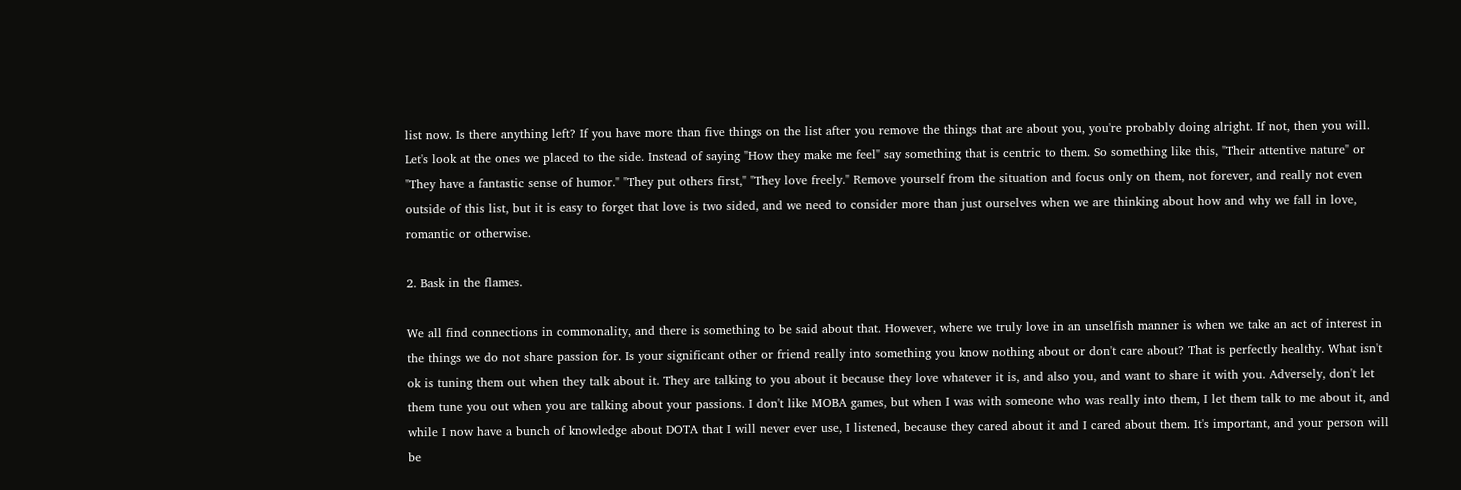list now. Is there anything left? If you have more than five things on the list after you remove the things that are about you, you're probably doing alright. If not, then you will. Let's look at the ones we placed to the side. Instead of saying "How they make me feel" say something that is centric to them. So something like this, "Their attentive nature" or "They have a fantastic sense of humor." "They put others first," "They love freely." Remove yourself from the situation and focus only on them, not forever, and really not even outside of this list, but it is easy to forget that love is two sided, and we need to consider more than just ourselves when we are thinking about how and why we fall in love, romantic or otherwise.

2. Bask in the flames.

We all find connections in commonality, and there is something to be said about that. However, where we truly love in an unselfish manner is when we take an act of interest in the things we do not share passion for. Is your significant other or friend really into something you know nothing about or don't care about? That is perfectly healthy. What isn't ok is tuning them out when they talk about it. They are talking to you about it because they love whatever it is, and also you, and want to share it with you. Adversely, don't let them tune you out when you are talking about your passions. I don't like MOBA games, but when I was with someone who was really into them, I let them talk to me about it, and while I now have a bunch of knowledge about DOTA that I will never ever use, I listened, because they cared about it and I cared about them. It's important, and your person will be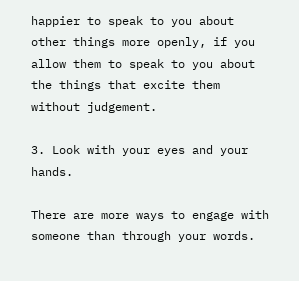happier to speak to you about other things more openly, if you allow them to speak to you about the things that excite them without judgement.

3. Look with your eyes and your hands.

There are more ways to engage with someone than through your words.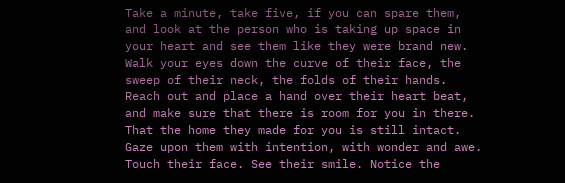Take a minute, take five, if you can spare them, and look at the person who is taking up space in your heart and see them like they were brand new. Walk your eyes down the curve of their face, the sweep of their neck, the folds of their hands. Reach out and place a hand over their heart beat, and make sure that there is room for you in there. That the home they made for you is still intact. Gaze upon them with intention, with wonder and awe. Touch their face. See their smile. Notice the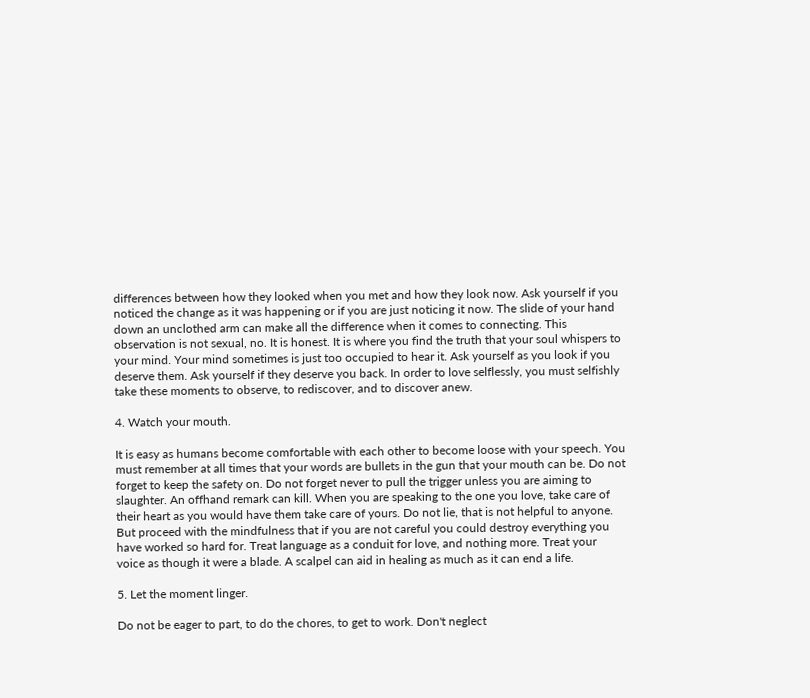differences between how they looked when you met and how they look now. Ask yourself if you noticed the change as it was happening or if you are just noticing it now. The slide of your hand down an unclothed arm can make all the difference when it comes to connecting. This observation is not sexual, no. It is honest. It is where you find the truth that your soul whispers to your mind. Your mind sometimes is just too occupied to hear it. Ask yourself as you look if you deserve them. Ask yourself if they deserve you back. In order to love selflessly, you must selfishly take these moments to observe, to rediscover, and to discover anew.

4. Watch your mouth.

It is easy as humans become comfortable with each other to become loose with your speech. You must remember at all times that your words are bullets in the gun that your mouth can be. Do not forget to keep the safety on. Do not forget never to pull the trigger unless you are aiming to slaughter. An offhand remark can kill. When you are speaking to the one you love, take care of their heart as you would have them take care of yours. Do not lie, that is not helpful to anyone. But proceed with the mindfulness that if you are not careful you could destroy everything you have worked so hard for. Treat language as a conduit for love, and nothing more. Treat your voice as though it were a blade. A scalpel can aid in healing as much as it can end a life.

5. Let the moment linger.

Do not be eager to part, to do the chores, to get to work. Don't neglect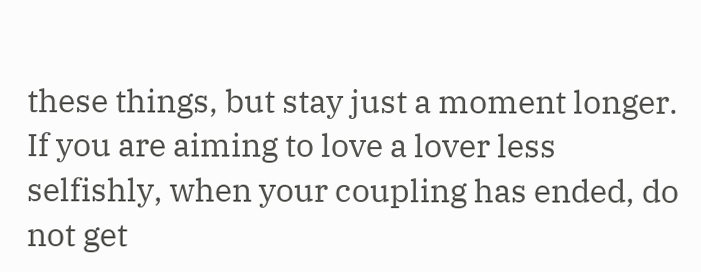these things, but stay just a moment longer. If you are aiming to love a lover less selfishly, when your coupling has ended, do not get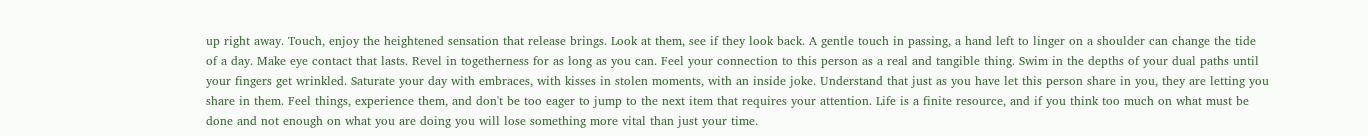up right away. Touch, enjoy the heightened sensation that release brings. Look at them, see if they look back. A gentle touch in passing, a hand left to linger on a shoulder can change the tide of a day. Make eye contact that lasts. Revel in togetherness for as long as you can. Feel your connection to this person as a real and tangible thing. Swim in the depths of your dual paths until your fingers get wrinkled. Saturate your day with embraces, with kisses in stolen moments, with an inside joke. Understand that just as you have let this person share in you, they are letting you share in them. Feel things, experience them, and don't be too eager to jump to the next item that requires your attention. Life is a finite resource, and if you think too much on what must be done and not enough on what you are doing you will lose something more vital than just your time.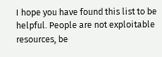I hope you have found this list to be helpful. People are not exploitable resources, be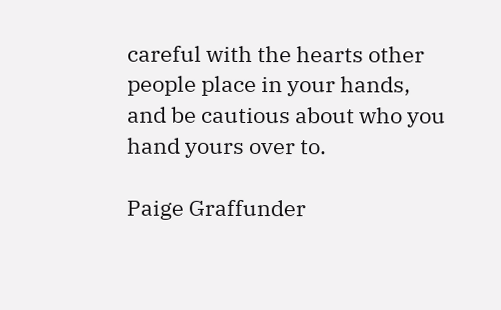careful with the hearts other people place in your hands, and be cautious about who you hand yours over to.

Paige Graffunder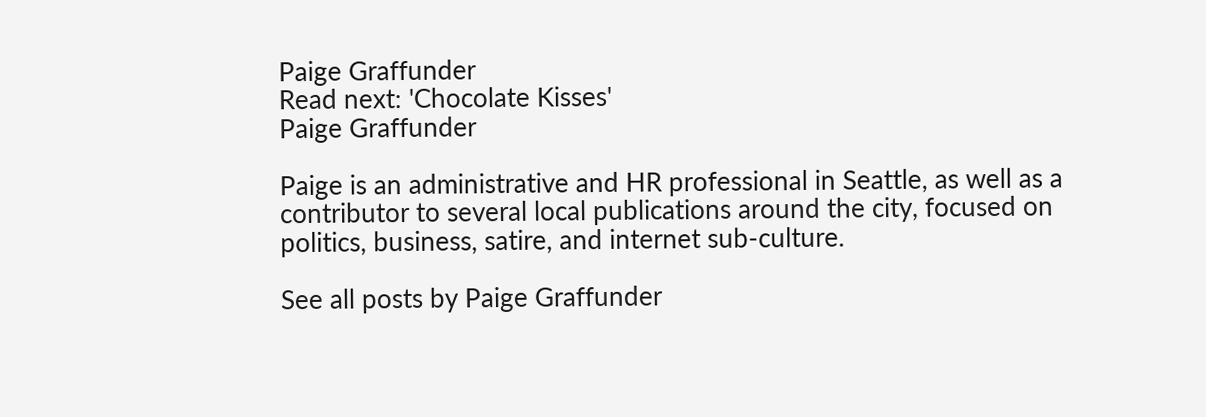Paige Graffunder
Read next: 'Chocolate Kisses'
Paige Graffunder

Paige is an administrative and HR professional in Seattle, as well as a contributor to several local publications around the city, focused on politics, business, satire, and internet sub-culture.

See all posts by Paige Graffunder